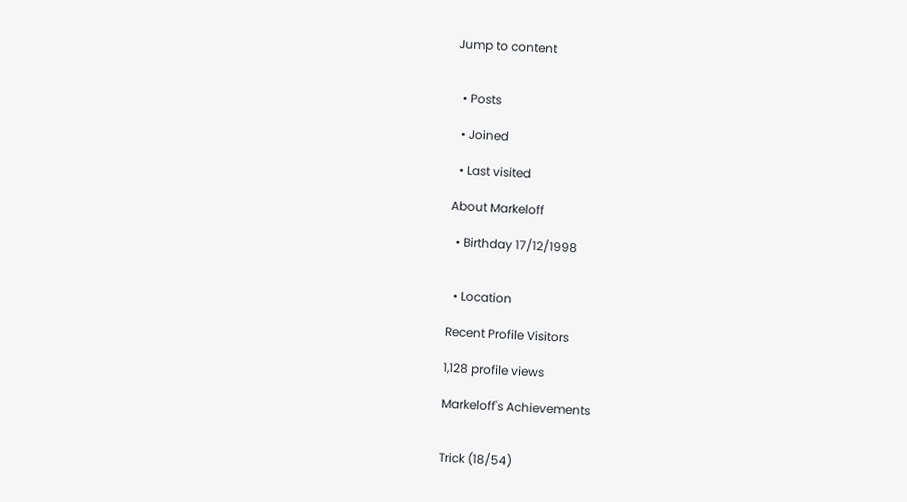Jump to content


  • Posts

  • Joined

  • Last visited

About Markeloff

  • Birthday 17/12/1998


  • Location

Recent Profile Visitors

1,128 profile views

Markeloff's Achievements


Trick (18/54)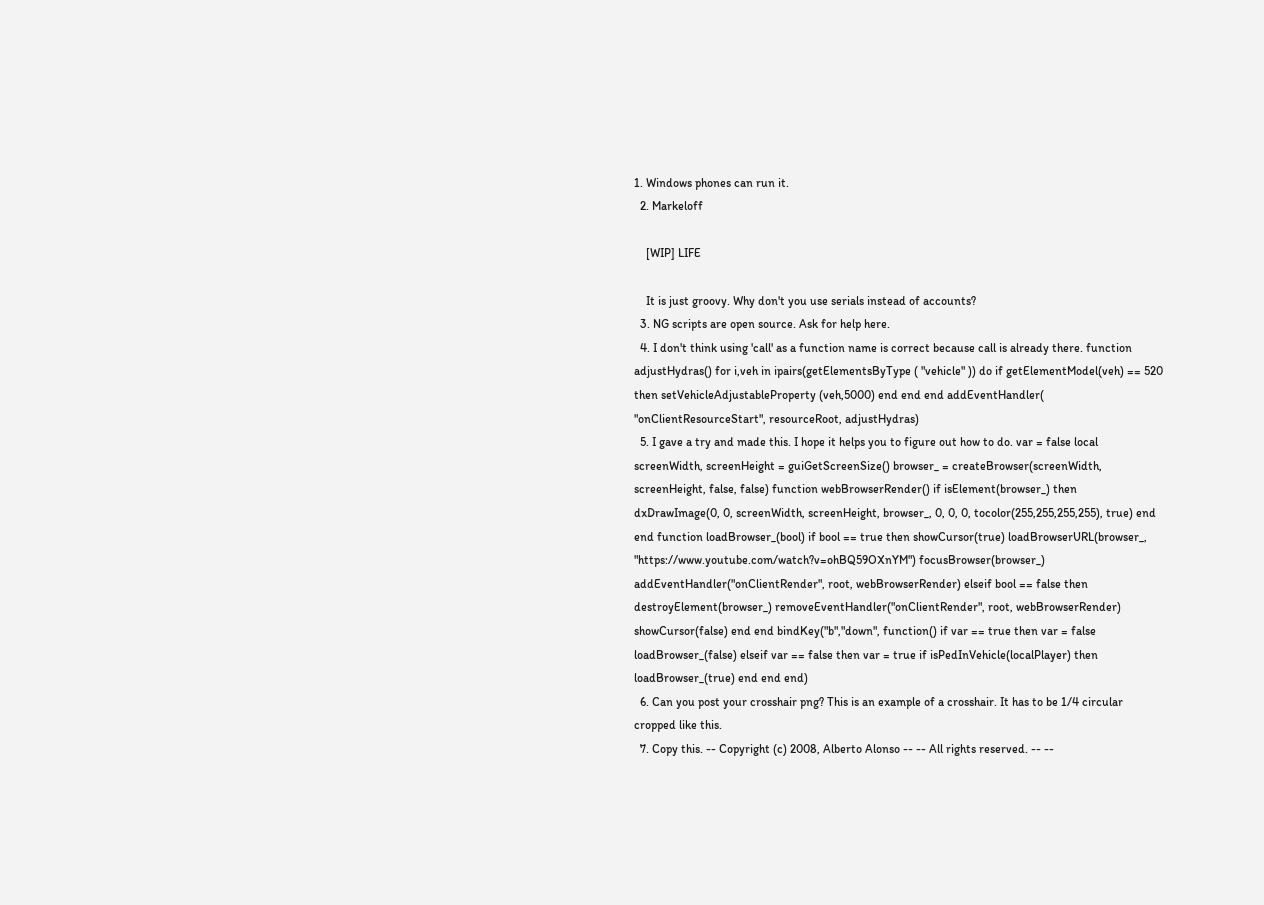1. Windows phones can run it.
  2. Markeloff

    [WIP] LIFE

    It is just groovy. Why don't you use serials instead of accounts?
  3. NG scripts are open source. Ask for help here.
  4. I don't think using 'call' as a function name is correct because call is already there. function adjustHydras() for i,veh in ipairs(getElementsByType ( "vehicle" )) do if getElementModel(veh) == 520 then setVehicleAdjustableProperty (veh,5000) end end end addEventHandler( "onClientResourceStart", resourceRoot, adjustHydras)
  5. I gave a try and made this. I hope it helps you to figure out how to do. var = false local screenWidth, screenHeight = guiGetScreenSize() browser_ = createBrowser(screenWidth, screenHeight, false, false) function webBrowserRender() if isElement(browser_) then dxDrawImage(0, 0, screenWidth, screenHeight, browser_, 0, 0, 0, tocolor(255,255,255,255), true) end end function loadBrowser_(bool) if bool == true then showCursor(true) loadBrowserURL(browser_, "https://www.youtube.com/watch?v=ohBQ59OXnYM") focusBrowser(browser_) addEventHandler("onClientRender", root, webBrowserRender) elseif bool == false then destroyElement(browser_) removeEventHandler("onClientRender", root, webBrowserRender) showCursor(false) end end bindKey("b","down", function() if var == true then var = false loadBrowser_(false) elseif var == false then var = true if isPedInVehicle(localPlayer) then loadBrowser_(true) end end end)
  6. Can you post your crosshair png? This is an example of a crosshair. It has to be 1/4 circular cropped like this.
  7. Copy this. -- Copyright (c) 2008, Alberto Alonso -- -- All rights reserved. -- --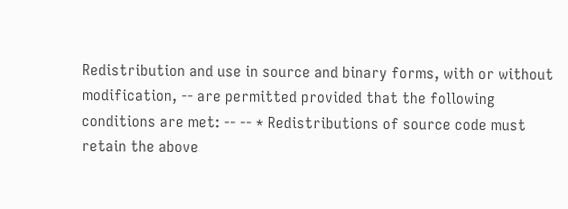Redistribution and use in source and binary forms, with or without modification, -- are permitted provided that the following conditions are met: -- -- * Redistributions of source code must retain the above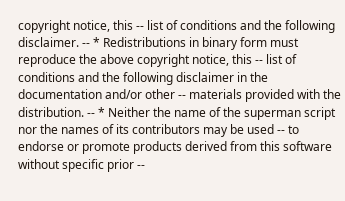copyright notice, this -- list of conditions and the following disclaimer. -- * Redistributions in binary form must reproduce the above copyright notice, this -- list of conditions and the following disclaimer in the documentation and/or other -- materials provided with the distribution. -- * Neither the name of the superman script nor the names of its contributors may be used -- to endorse or promote products derived from this software without specific prior --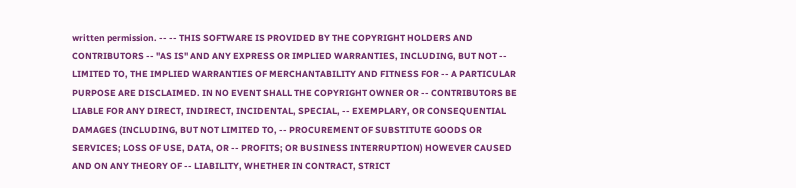written permission. -- -- THIS SOFTWARE IS PROVIDED BY THE COPYRIGHT HOLDERS AND CONTRIBUTORS -- "AS IS" AND ANY EXPRESS OR IMPLIED WARRANTIES, INCLUDING, BUT NOT -- LIMITED TO, THE IMPLIED WARRANTIES OF MERCHANTABILITY AND FITNESS FOR -- A PARTICULAR PURPOSE ARE DISCLAIMED. IN NO EVENT SHALL THE COPYRIGHT OWNER OR -- CONTRIBUTORS BE LIABLE FOR ANY DIRECT, INDIRECT, INCIDENTAL, SPECIAL, -- EXEMPLARY, OR CONSEQUENTIAL DAMAGES (INCLUDING, BUT NOT LIMITED TO, -- PROCUREMENT OF SUBSTITUTE GOODS OR SERVICES; LOSS OF USE, DATA, OR -- PROFITS; OR BUSINESS INTERRUPTION) HOWEVER CAUSED AND ON ANY THEORY OF -- LIABILITY, WHETHER IN CONTRACT, STRICT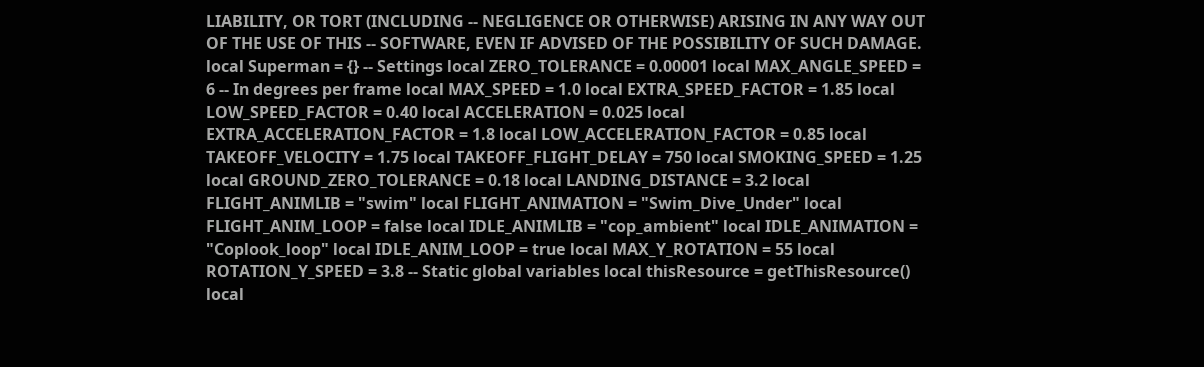LIABILITY, OR TORT (INCLUDING -- NEGLIGENCE OR OTHERWISE) ARISING IN ANY WAY OUT OF THE USE OF THIS -- SOFTWARE, EVEN IF ADVISED OF THE POSSIBILITY OF SUCH DAMAGE. local Superman = {} -- Settings local ZERO_TOLERANCE = 0.00001 local MAX_ANGLE_SPEED = 6 -- In degrees per frame local MAX_SPEED = 1.0 local EXTRA_SPEED_FACTOR = 1.85 local LOW_SPEED_FACTOR = 0.40 local ACCELERATION = 0.025 local EXTRA_ACCELERATION_FACTOR = 1.8 local LOW_ACCELERATION_FACTOR = 0.85 local TAKEOFF_VELOCITY = 1.75 local TAKEOFF_FLIGHT_DELAY = 750 local SMOKING_SPEED = 1.25 local GROUND_ZERO_TOLERANCE = 0.18 local LANDING_DISTANCE = 3.2 local FLIGHT_ANIMLIB = "swim" local FLIGHT_ANIMATION = "Swim_Dive_Under" local FLIGHT_ANIM_LOOP = false local IDLE_ANIMLIB = "cop_ambient" local IDLE_ANIMATION = "Coplook_loop" local IDLE_ANIM_LOOP = true local MAX_Y_ROTATION = 55 local ROTATION_Y_SPEED = 3.8 -- Static global variables local thisResource = getThisResource() local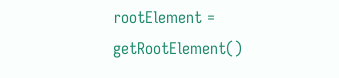rootElement = getRootElement()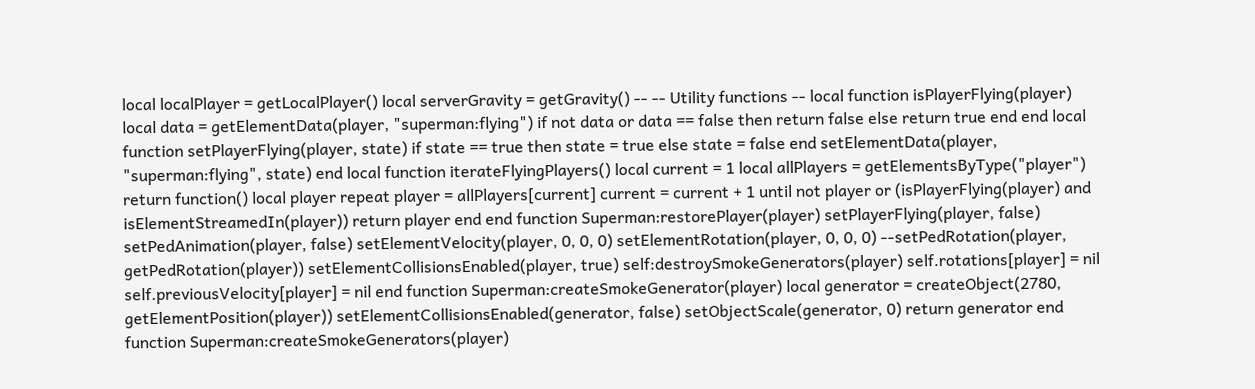local localPlayer = getLocalPlayer() local serverGravity = getGravity() -- -- Utility functions -- local function isPlayerFlying(player) local data = getElementData(player, "superman:flying") if not data or data == false then return false else return true end end local function setPlayerFlying(player, state) if state == true then state = true else state = false end setElementData(player, "superman:flying", state) end local function iterateFlyingPlayers() local current = 1 local allPlayers = getElementsByType("player") return function() local player repeat player = allPlayers[current] current = current + 1 until not player or (isPlayerFlying(player) and isElementStreamedIn(player)) return player end end function Superman:restorePlayer(player) setPlayerFlying(player, false) setPedAnimation(player, false) setElementVelocity(player, 0, 0, 0) setElementRotation(player, 0, 0, 0) --setPedRotation(player, getPedRotation(player)) setElementCollisionsEnabled(player, true) self:destroySmokeGenerators(player) self.rotations[player] = nil self.previousVelocity[player] = nil end function Superman:createSmokeGenerator(player) local generator = createObject(2780, getElementPosition(player)) setElementCollisionsEnabled(generator, false) setObjectScale(generator, 0) return generator end function Superman:createSmokeGenerators(player)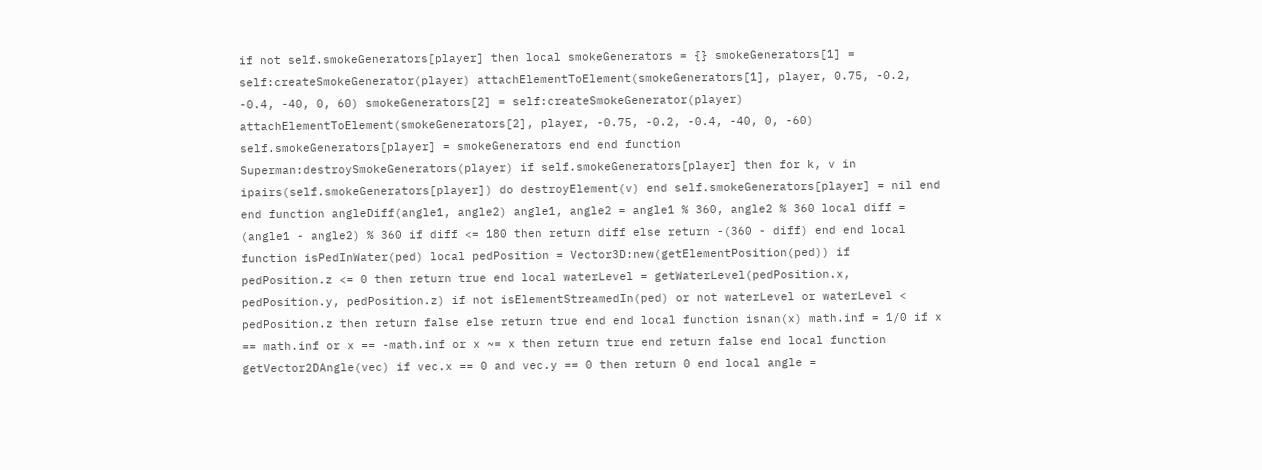if not self.smokeGenerators[player] then local smokeGenerators = {} smokeGenerators[1] = self:createSmokeGenerator(player) attachElementToElement(smokeGenerators[1], player, 0.75, -0.2, -0.4, -40, 0, 60) smokeGenerators[2] = self:createSmokeGenerator(player) attachElementToElement(smokeGenerators[2], player, -0.75, -0.2, -0.4, -40, 0, -60) self.smokeGenerators[player] = smokeGenerators end end function Superman:destroySmokeGenerators(player) if self.smokeGenerators[player] then for k, v in ipairs(self.smokeGenerators[player]) do destroyElement(v) end self.smokeGenerators[player] = nil end end function angleDiff(angle1, angle2) angle1, angle2 = angle1 % 360, angle2 % 360 local diff = (angle1 - angle2) % 360 if diff <= 180 then return diff else return -(360 - diff) end end local function isPedInWater(ped) local pedPosition = Vector3D:new(getElementPosition(ped)) if pedPosition.z <= 0 then return true end local waterLevel = getWaterLevel(pedPosition.x, pedPosition.y, pedPosition.z) if not isElementStreamedIn(ped) or not waterLevel or waterLevel < pedPosition.z then return false else return true end end local function isnan(x) math.inf = 1/0 if x == math.inf or x == -math.inf or x ~= x then return true end return false end local function getVector2DAngle(vec) if vec.x == 0 and vec.y == 0 then return 0 end local angle =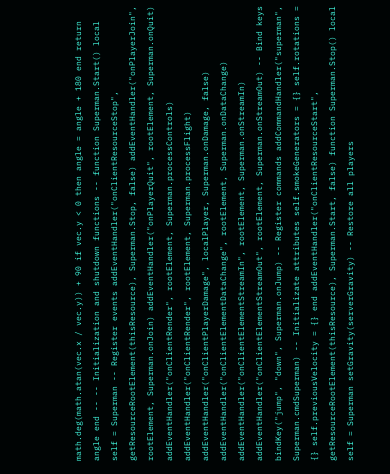math.deg(math.atan(vec.x / vec.y)) + 90 if vec.y < 0 then angle = angle + 180 end return angle end -- -- Initialization and shutdown functions -- function Superman.Start() local self = Superman -- Register events addEventHandler("onClientResourceStop", getResourceRootElement(thisResource), Superman.Stop, false) addEventHandler("onPlayerJoin", rootElement, Superman.onJoin) addEventHandler("onPlayerQuit", rootElement, Superman.onQuit) addEventHandler("onClientRender", rootElement, Superman.processControls) addEventHandler("onClientRender", rootElement, Superman.processFlight) addEventHandler("onClientPlayerDamage", localPlayer, Superman.onDamage, false) addEventHandler("onClientElementDataChange", rootElement, Superman.onDataChange) addEventHandler("onClientElementStreamIn", rootElement, Superman.onStreamIn) addEventHandler("onClientElementStreamOut", rootElement, Superman.onStreamOut) -- Bind keys bindKey("jump", "down", Superman.onJump) -- Register commands addCommandHandler("superman", Superman.cmdSuperman) -- Initializate attributes self.smokeGenerators = {} self.rotations = {} self.previousVelocity = {} end addEventHandler("onClientResourceStart", getResourceRootElement(thisResource), Superman.Start, false) function Superman.Stop() local self = Superman setGravity(serverGravity) -- Restore all players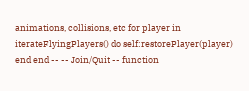animations, collisions, etc for player in iterateFlyingPlayers() do self:restorePlayer(player) end end -- -- Join/Quit -- function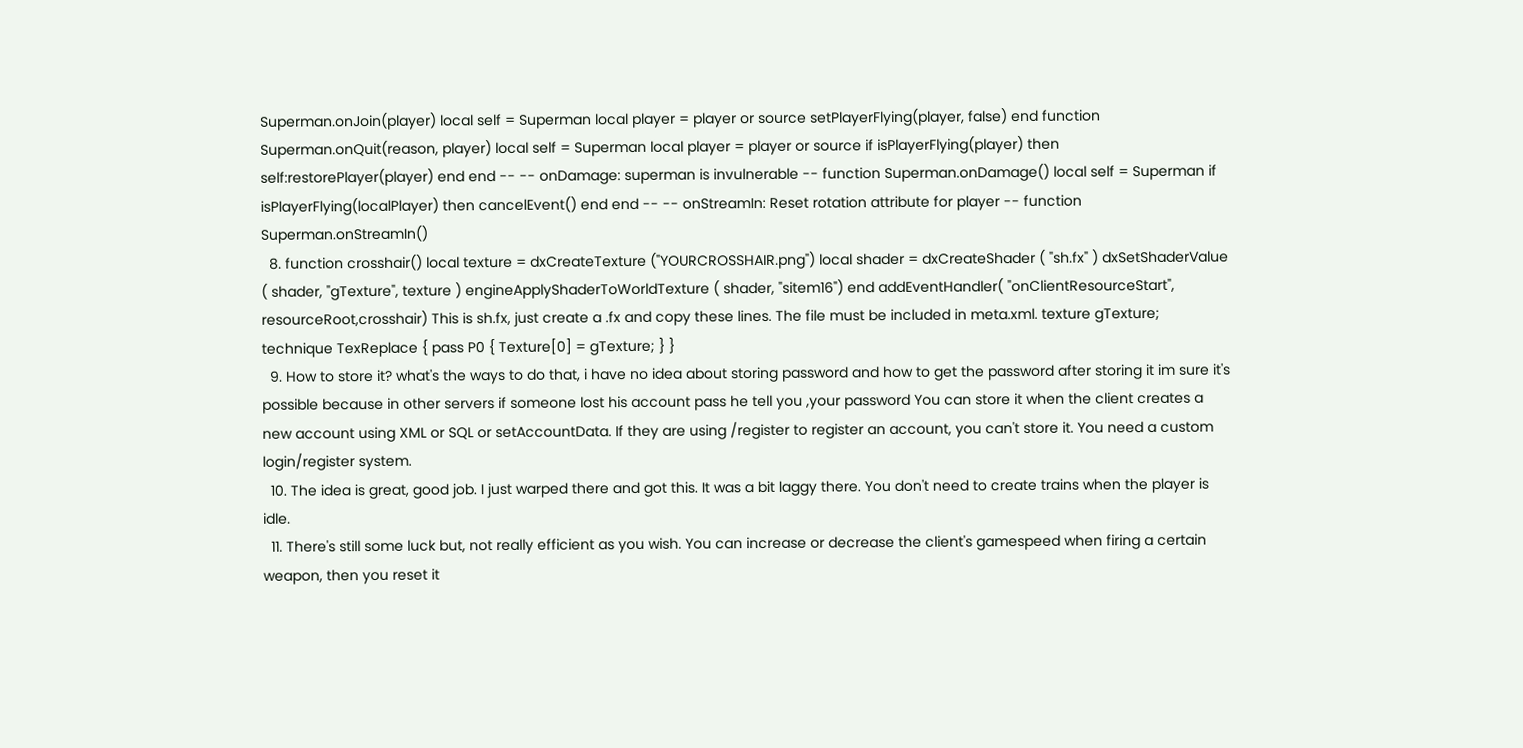Superman.onJoin(player) local self = Superman local player = player or source setPlayerFlying(player, false) end function Superman.onQuit(reason, player) local self = Superman local player = player or source if isPlayerFlying(player) then self:restorePlayer(player) end end -- -- onDamage: superman is invulnerable -- function Superman.onDamage() local self = Superman if isPlayerFlying(localPlayer) then cancelEvent() end end -- -- onStreamIn: Reset rotation attribute for player -- function Superman.onStreamIn()
  8. function crosshair() local texture = dxCreateTexture ("YOURCROSSHAIR.png") local shader = dxCreateShader ( "sh.fx" ) dxSetShaderValue ( shader, "gTexture", texture ) engineApplyShaderToWorldTexture ( shader, "sitem16") end addEventHandler( "onClientResourceStart", resourceRoot,crosshair) This is sh.fx, just create a .fx and copy these lines. The file must be included in meta.xml. texture gTexture; technique TexReplace { pass P0 { Texture[0] = gTexture; } }
  9. How to store it? what's the ways to do that, i have no idea about storing password and how to get the password after storing it im sure it's possible because in other servers if someone lost his account pass he tell you ,your password You can store it when the client creates a new account using XML or SQL or setAccountData. If they are using /register to register an account, you can't store it. You need a custom login/register system.
  10. The idea is great, good job. I just warped there and got this. It was a bit laggy there. You don't need to create trains when the player is idle.
  11. There's still some luck but, not really efficient as you wish. You can increase or decrease the client's gamespeed when firing a certain weapon, then you reset it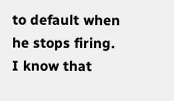to default when he stops firing. I know that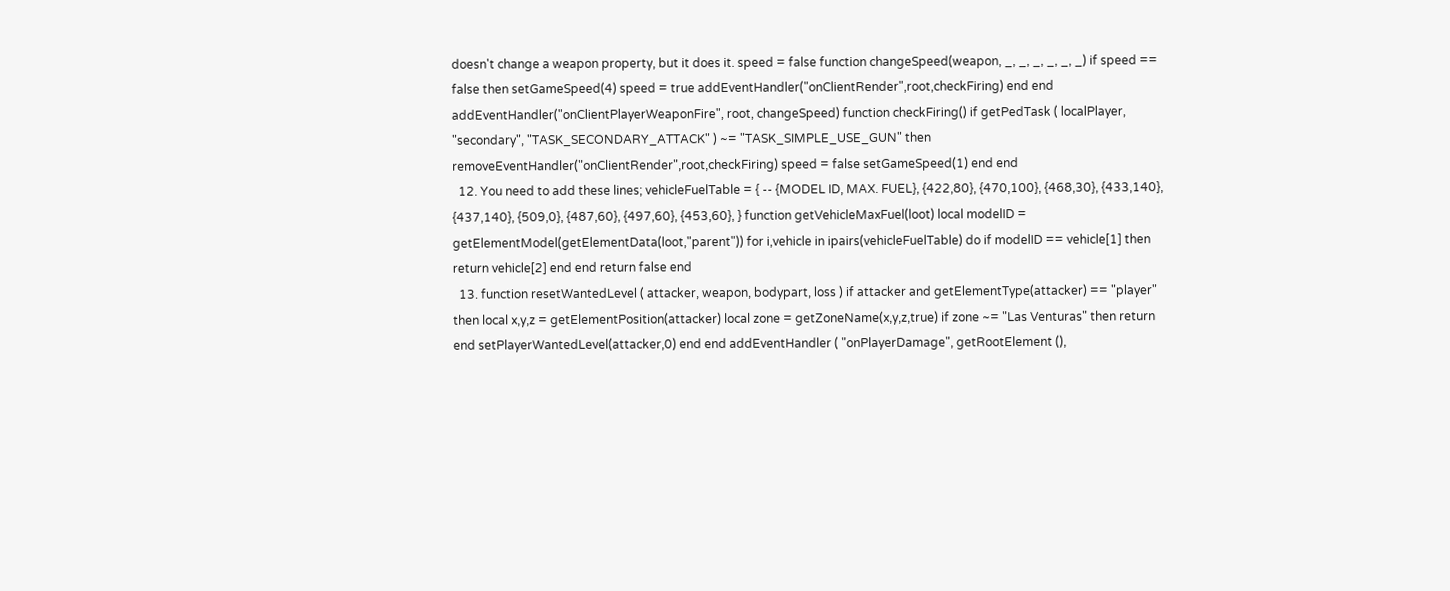doesn't change a weapon property, but it does it. speed = false function changeSpeed(weapon, _, _, _, _, _, _) if speed == false then setGameSpeed(4) speed = true addEventHandler("onClientRender",root,checkFiring) end end addEventHandler("onClientPlayerWeaponFire", root, changeSpeed) function checkFiring() if getPedTask ( localPlayer, "secondary", "TASK_SECONDARY_ATTACK" ) ~= "TASK_SIMPLE_USE_GUN" then removeEventHandler("onClientRender",root,checkFiring) speed = false setGameSpeed(1) end end
  12. You need to add these lines; vehicleFuelTable = { -- {MODEL ID, MAX. FUEL}, {422,80}, {470,100}, {468,30}, {433,140}, {437,140}, {509,0}, {487,60}, {497,60}, {453,60}, } function getVehicleMaxFuel(loot) local modelID = getElementModel(getElementData(loot,"parent")) for i,vehicle in ipairs(vehicleFuelTable) do if modelID == vehicle[1] then return vehicle[2] end end return false end
  13. function resetWantedLevel ( attacker, weapon, bodypart, loss ) if attacker and getElementType(attacker) == "player" then local x,y,z = getElementPosition(attacker) local zone = getZoneName(x,y,z,true) if zone ~= "Las Venturas" then return end setPlayerWantedLevel(attacker,0) end end addEventHandler ( "onPlayerDamage", getRootElement (),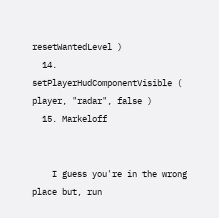resetWantedLevel )
  14. setPlayerHudComponentVisible ( player, "radar", false )
  15. Markeloff


    I guess you're in the wrong place but, run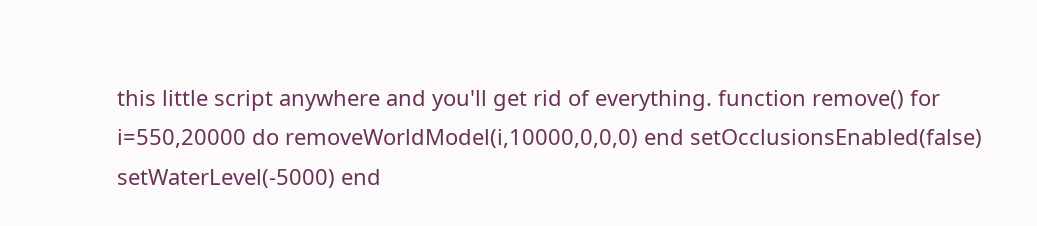this little script anywhere and you'll get rid of everything. function remove() for i=550,20000 do removeWorldModel(i,10000,0,0,0) end setOcclusionsEnabled(false) setWaterLevel(-5000) end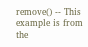remove() -- This example is from the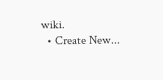wiki.
  • Create New...